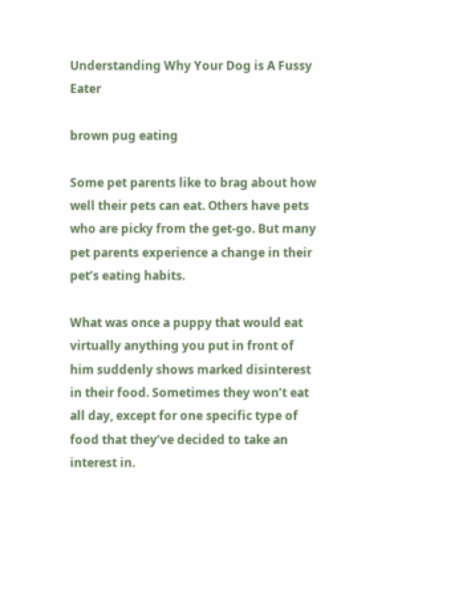Understanding Why Your Dog is A Fussy Eater

brown pug eating

Some pet parents like to brag about how well their pets can eat. Others have pets who are picky from the get-go. But many pet parents experience a change in their pet’s eating habits.

What was once a puppy that would eat virtually anything you put in front of him suddenly shows marked disinterest in their food. Sometimes they won’t eat all day, except for one specific type of food that they’ve decided to take an interest in.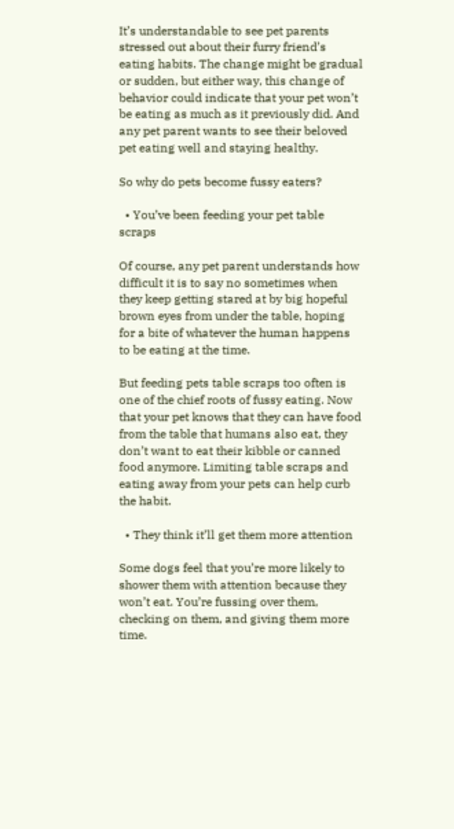It’s understandable to see pet parents stressed out about their furry friend’s eating habits. The change might be gradual or sudden, but either way, this change of behavior could indicate that your pet won’t be eating as much as it previously did. And any pet parent wants to see their beloved pet eating well and staying healthy.

So why do pets become fussy eaters?

  • You’ve been feeding your pet table scraps

Of course, any pet parent understands how difficult it is to say no sometimes when they keep getting stared at by big hopeful brown eyes from under the table, hoping for a bite of whatever the human happens to be eating at the time.

But feeding pets table scraps too often is one of the chief roots of fussy eating. Now that your pet knows that they can have food from the table that humans also eat, they don’t want to eat their kibble or canned food anymore. Limiting table scraps and eating away from your pets can help curb the habit.

  • They think it’ll get them more attention

Some dogs feel that you’re more likely to shower them with attention because they won’t eat. You’re fussing over them, checking on them, and giving them more time.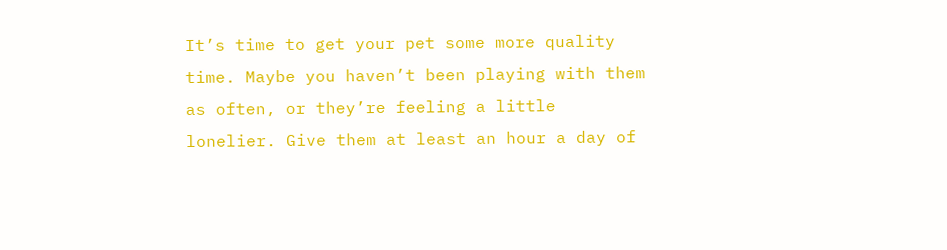It’s time to get your pet some more quality time. Maybe you haven’t been playing with them as often, or they’re feeling a little lonelier. Give them at least an hour a day of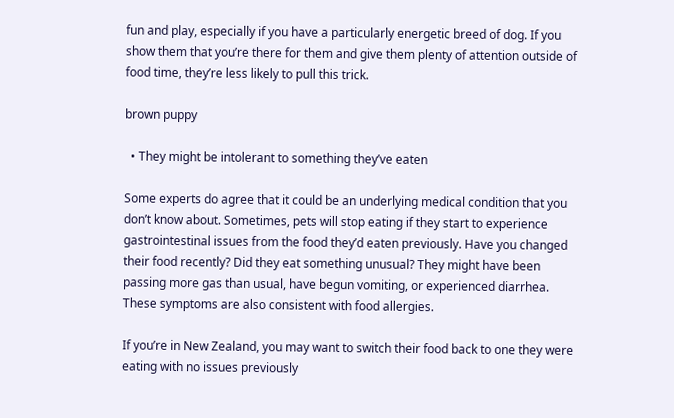fun and play, especially if you have a particularly energetic breed of dog. If you show them that you’re there for them and give them plenty of attention outside of food time, they’re less likely to pull this trick.

brown puppy

  • They might be intolerant to something they’ve eaten

Some experts do agree that it could be an underlying medical condition that you don’t know about. Sometimes, pets will stop eating if they start to experience gastrointestinal issues from the food they’d eaten previously. Have you changed their food recently? Did they eat something unusual? They might have been passing more gas than usual, have begun vomiting, or experienced diarrhea. These symptoms are also consistent with food allergies.

If you’re in New Zealand, you may want to switch their food back to one they were eating with no issues previously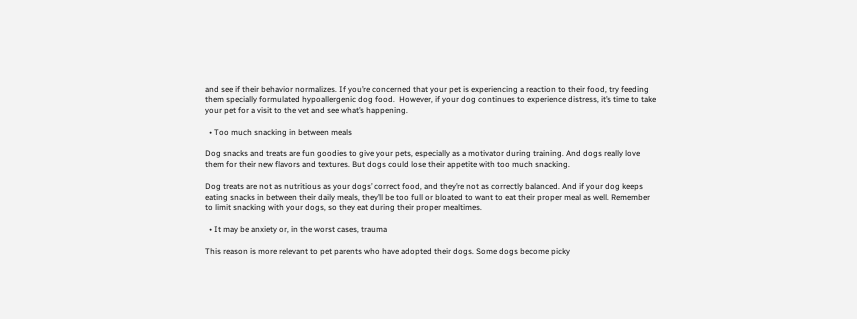and see if their behavior normalizes. If you’re concerned that your pet is experiencing a reaction to their food, try feeding them specially formulated hypoallergenic dog food.  However, if your dog continues to experience distress, it’s time to take your pet for a visit to the vet and see what’s happening.

  • Too much snacking in between meals

Dog snacks and treats are fun goodies to give your pets, especially as a motivator during training. And dogs really love them for their new flavors and textures. But dogs could lose their appetite with too much snacking.

Dog treats are not as nutritious as your dogs’ correct food, and they’re not as correctly balanced. And if your dog keeps eating snacks in between their daily meals, they’ll be too full or bloated to want to eat their proper meal as well. Remember to limit snacking with your dogs, so they eat during their proper mealtimes.

  • It may be anxiety or, in the worst cases, trauma

This reason is more relevant to pet parents who have adopted their dogs. Some dogs become picky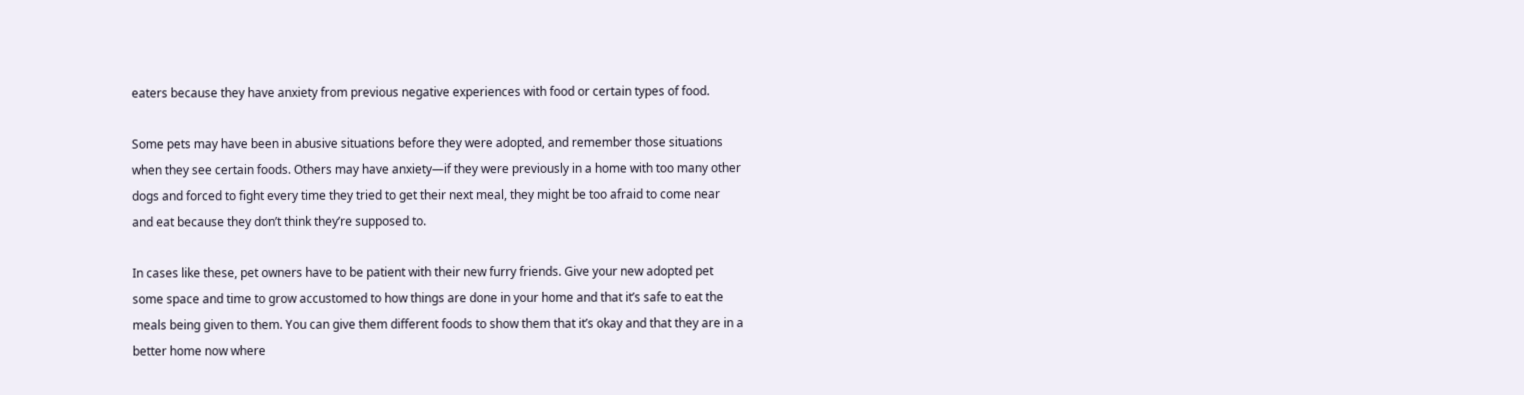eaters because they have anxiety from previous negative experiences with food or certain types of food.

Some pets may have been in abusive situations before they were adopted, and remember those situations when they see certain foods. Others may have anxiety—if they were previously in a home with too many other dogs and forced to fight every time they tried to get their next meal, they might be too afraid to come near and eat because they don’t think they’re supposed to.

In cases like these, pet owners have to be patient with their new furry friends. Give your new adopted pet some space and time to grow accustomed to how things are done in your home and that it’s safe to eat the meals being given to them. You can give them different foods to show them that it’s okay and that they are in a better home now where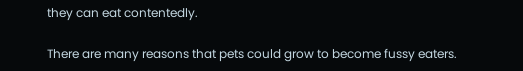they can eat contentedly.

There are many reasons that pets could grow to become fussy eaters.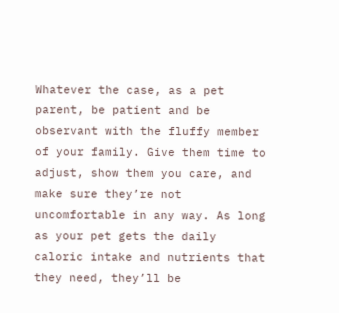Whatever the case, as a pet parent, be patient and be observant with the fluffy member of your family. Give them time to adjust, show them you care, and make sure they’re not uncomfortable in any way. As long as your pet gets the daily caloric intake and nutrients that they need, they’ll be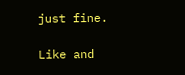just fine.

Like and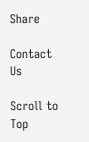Share

Contact Us

Scroll to Top